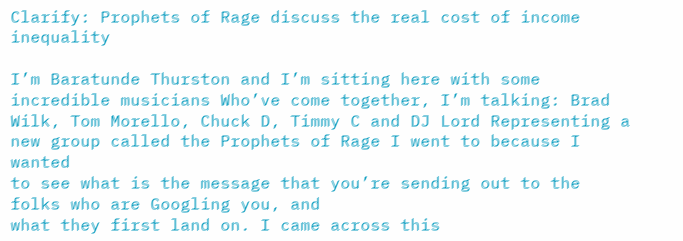Clarify: Prophets of Rage discuss the real cost of income inequality

I’m Baratunde Thurston and I’m sitting here with some incredible musicians Who’ve come together, I’m talking: Brad Wilk, Tom Morello, Chuck D, Timmy C and DJ Lord Representing a new group called the Prophets of Rage I went to because I wanted
to see what is the message that you’re sending out to the folks who are Googling you, and
what they first land on. I came across this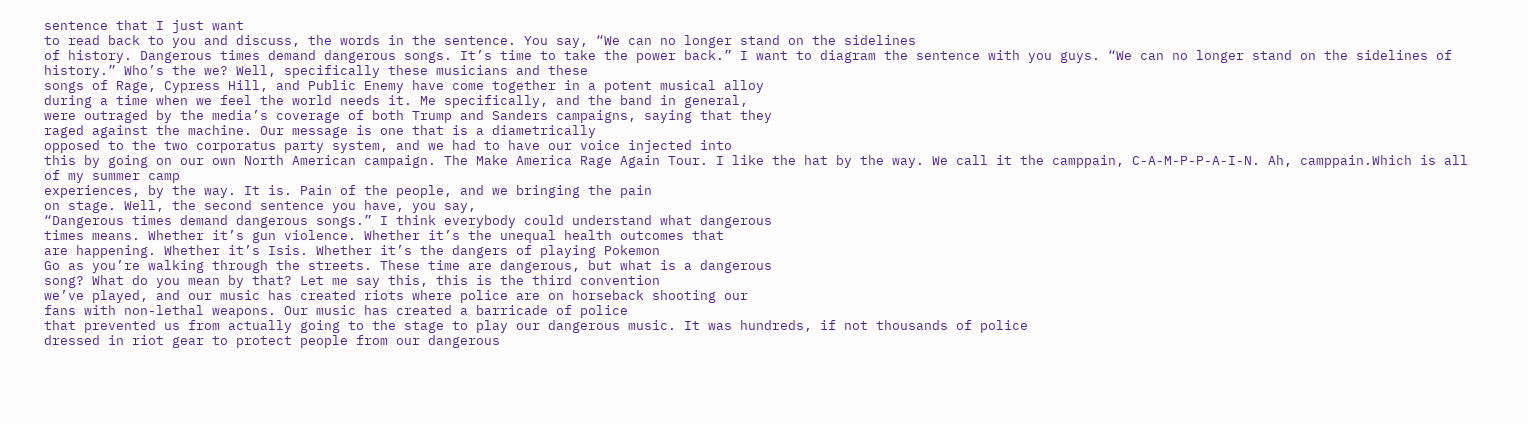sentence that I just want
to read back to you and discuss, the words in the sentence. You say, “We can no longer stand on the sidelines
of history. Dangerous times demand dangerous songs. It’s time to take the power back.” I want to diagram the sentence with you guys. “We can no longer stand on the sidelines of
history.” Who’s the we? Well, specifically these musicians and these
songs of Rage, Cypress Hill, and Public Enemy have come together in a potent musical alloy
during a time when we feel the world needs it. Me specifically, and the band in general,
were outraged by the media’s coverage of both Trump and Sanders campaigns, saying that they
raged against the machine. Our message is one that is a diametrically
opposed to the two corporatus party system, and we had to have our voice injected into
this by going on our own North American campaign. The Make America Rage Again Tour. I like the hat by the way. We call it the camppain, C-A-M-P-P-A-I-N. Ah, camppain.Which is all of my summer camp
experiences, by the way. It is. Pain of the people, and we bringing the pain
on stage. Well, the second sentence you have, you say,
“Dangerous times demand dangerous songs.” I think everybody could understand what dangerous
times means. Whether it’s gun violence. Whether it’s the unequal health outcomes that
are happening. Whether it’s Isis. Whether it’s the dangers of playing Pokemon
Go as you’re walking through the streets. These time are dangerous, but what is a dangerous
song? What do you mean by that? Let me say this, this is the third convention
we’ve played, and our music has created riots where police are on horseback shooting our
fans with non-lethal weapons. Our music has created a barricade of police
that prevented us from actually going to the stage to play our dangerous music. It was hundreds, if not thousands of police
dressed in riot gear to protect people from our dangerous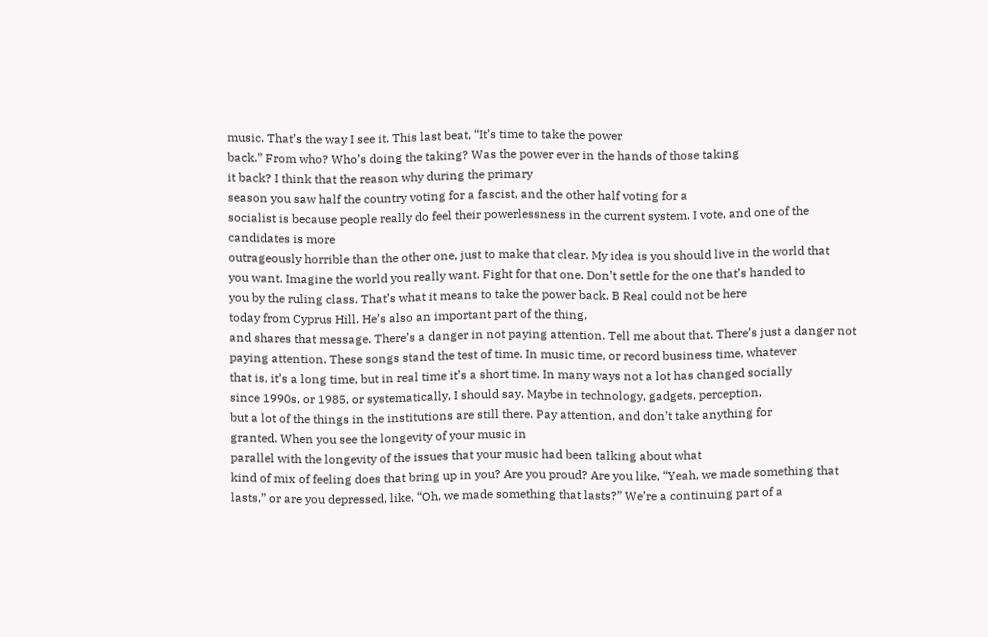music. That’s the way I see it. This last beat, “It’s time to take the power
back.” From who? Who’s doing the taking? Was the power ever in the hands of those taking
it back? I think that the reason why during the primary
season you saw half the country voting for a fascist, and the other half voting for a
socialist is because people really do feel their powerlessness in the current system. I vote, and one of the candidates is more
outrageously horrible than the other one, just to make that clear. My idea is you should live in the world that
you want. Imagine the world you really want. Fight for that one. Don’t settle for the one that’s handed to
you by the ruling class. That’s what it means to take the power back. B Real could not be here
today from Cyprus Hill. He’s also an important part of the thing,
and shares that message. There’s a danger in not paying attention. Tell me about that. There’s just a danger not paying attention. These songs stand the test of time. In music time, or record business time, whatever
that is, it’s a long time, but in real time it’s a short time. In many ways not a lot has changed socially
since 1990s, or 1985, or systematically, I should say. Maybe in technology, gadgets, perception,
but a lot of the things in the institutions are still there. Pay attention, and don’t take anything for
granted. When you see the longevity of your music in
parallel with the longevity of the issues that your music had been talking about what
kind of mix of feeling does that bring up in you? Are you proud? Are you like, “Yeah, we made something that
lasts,” or are you depressed, like, “Oh, we made something that lasts?” We’re a continuing part of a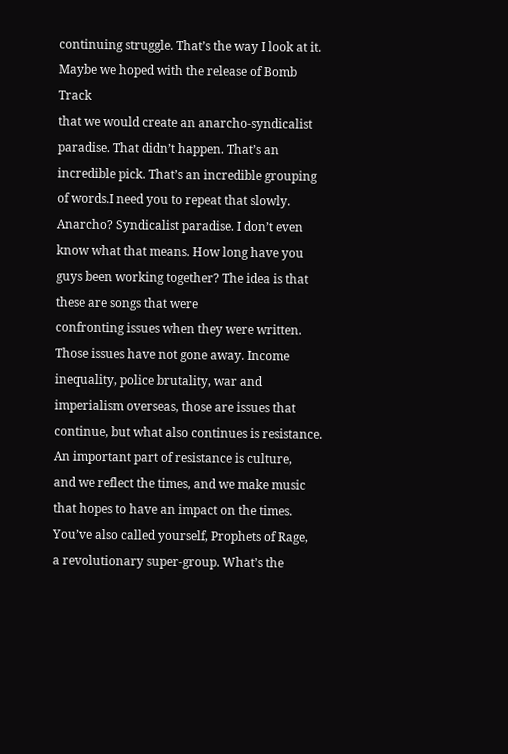continuing struggle. That’s the way I look at it. Maybe we hoped with the release of Bomb Track
that we would create an anarcho-syndicalist paradise. That didn’t happen. That’s an incredible pick. That’s an incredible grouping of words.I need you to repeat that slowly. Anarcho? Syndicalist paradise. I don’t even know what that means. How long have you guys been working together? The idea is that these are songs that were
confronting issues when they were written. Those issues have not gone away. Income inequality, police brutality, war and
imperialism overseas, those are issues that continue, but what also continues is resistance. An important part of resistance is culture,
and we reflect the times, and we make music that hopes to have an impact on the times. You’ve also called yourself, Prophets of Rage,
a revolutionary super-group. What’s the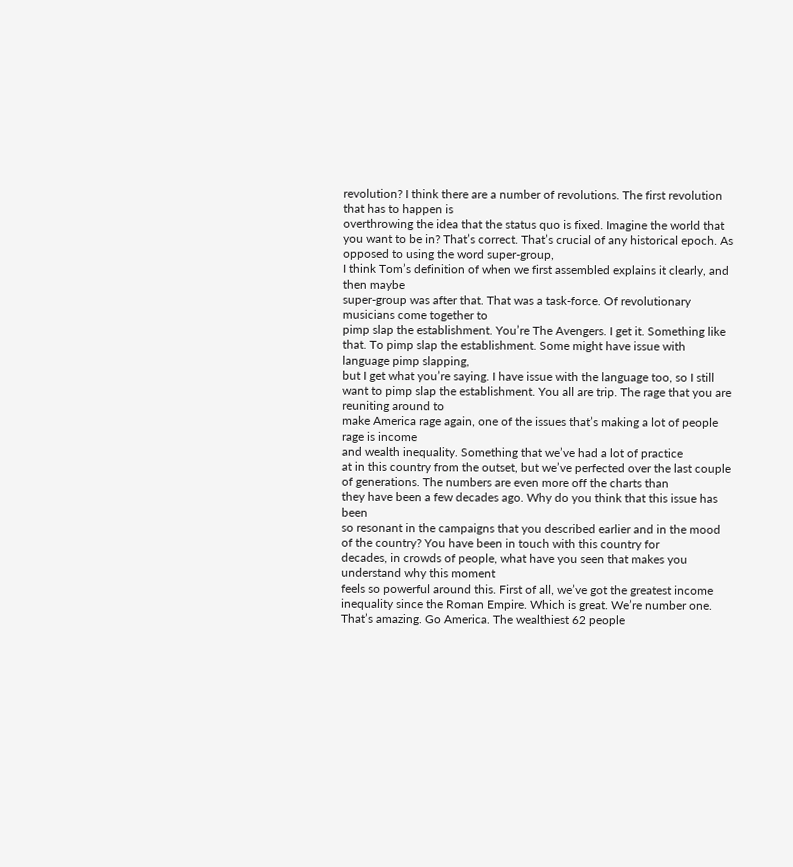revolution? I think there are a number of revolutions. The first revolution that has to happen is
overthrowing the idea that the status quo is fixed. Imagine the world that you want to be in? That’s correct. That’s crucial of any historical epoch. As opposed to using the word super-group,
I think Tom’s definition of when we first assembled explains it clearly, and then maybe
super-group was after that. That was a task-force. Of revolutionary musicians come together to
pimp slap the establishment. You’re The Avengers. I get it. Something like that. To pimp slap the establishment. Some might have issue with language pimp slapping,
but I get what you’re saying. I have issue with the language too, so I still
want to pimp slap the establishment. You all are trip. The rage that you are reuniting around to
make America rage again, one of the issues that’s making a lot of people rage is income
and wealth inequality. Something that we’ve had a lot of practice
at in this country from the outset, but we’ve perfected over the last couple of generations. The numbers are even more off the charts than
they have been a few decades ago. Why do you think that this issue has been
so resonant in the campaigns that you described earlier and in the mood of the country? You have been in touch with this country for
decades, in crowds of people, what have you seen that makes you understand why this moment
feels so powerful around this. First of all, we’ve got the greatest income
inequality since the Roman Empire. Which is great. We’re number one. That’s amazing. Go America. The wealthiest 62 people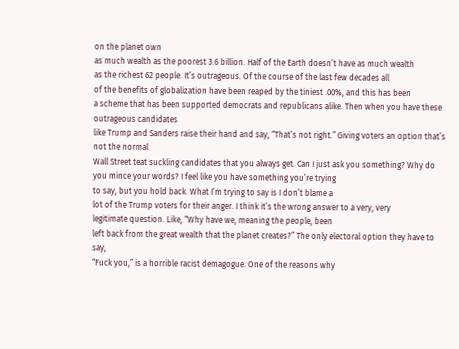on the planet own
as much wealth as the poorest 3.6 billion. Half of the Earth doesn’t have as much wealth
as the richest 62 people. It’s outrageous. Of the course of the last few decades all
of the benefits of globalization have been reaped by the tiniest .00%, and this has been
a scheme that has been supported democrats and republicans alike. Then when you have these outrageous candidates
like Trump and Sanders raise their hand and say, “That’s not right.” Giving voters an option that’s not the normal
Wall Street teat suckling candidates that you always get. Can I just ask you something? Why do you mince your words? I feel like you have something you’re trying
to say, but you hold back. What I’m trying to say is I don’t blame a
lot of the Trump voters for their anger. I think it’s the wrong answer to a very, very
legitimate question. Like, “Why have we, meaning the people, been
left back from the great wealth that the planet creates?” The only electoral option they have to say,
“Fuck you,” is a horrible racist demagogue. One of the reasons why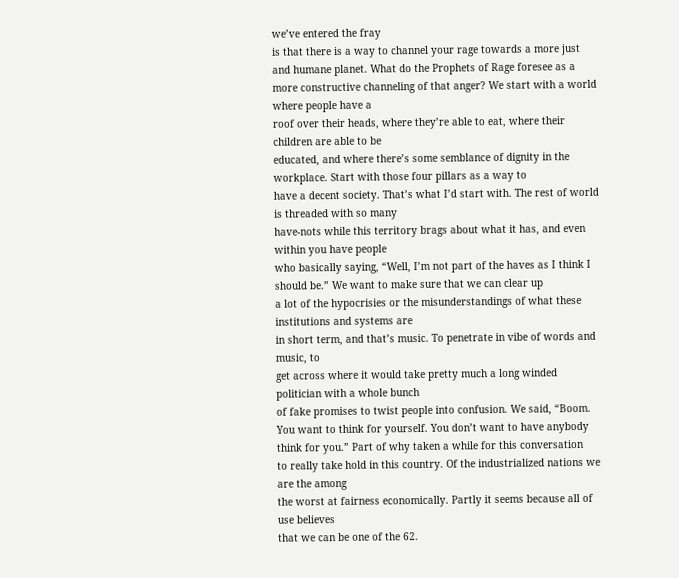we’ve entered the fray
is that there is a way to channel your rage towards a more just and humane planet. What do the Prophets of Rage foresee as a
more constructive channeling of that anger? We start with a world where people have a
roof over their heads, where they’re able to eat, where their children are able to be
educated, and where there’s some semblance of dignity in the workplace. Start with those four pillars as a way to
have a decent society. That’s what I’d start with. The rest of world is threaded with so many
have-nots while this territory brags about what it has, and even within you have people
who basically saying, “Well, I’m not part of the haves as I think I should be.” We want to make sure that we can clear up
a lot of the hypocrisies or the misunderstandings of what these institutions and systems are
in short term, and that’s music. To penetrate in vibe of words and music, to
get across where it would take pretty much a long winded politician with a whole bunch
of fake promises to twist people into confusion. We said, “Boom. You want to think for yourself. You don’t want to have anybody think for you.” Part of why taken a while for this conversation
to really take hold in this country. Of the industrialized nations we are the among
the worst at fairness economically. Partly it seems because all of use believes
that we can be one of the 62.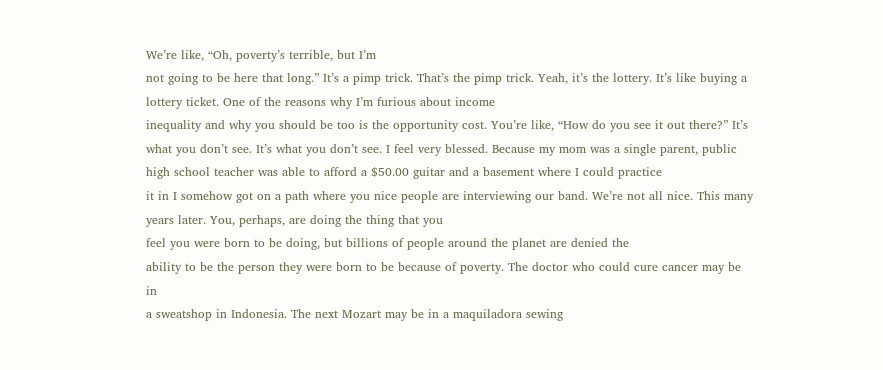We’re like, “Oh, poverty’s terrible, but I’m
not going to be here that long.” It’s a pimp trick. That’s the pimp trick. Yeah, it’s the lottery. It’s like buying a lottery ticket. One of the reasons why I’m furious about income
inequality and why you should be too is the opportunity cost. You’re like, “How do you see it out there?” It’s what you don’t see. It’s what you don’t see. I feel very blessed. Because my mom was a single parent, public
high school teacher was able to afford a $50.00 guitar and a basement where I could practice
it in I somehow got on a path where you nice people are interviewing our band. We’re not all nice. This many years later. You, perhaps, are doing the thing that you
feel you were born to be doing, but billions of people around the planet are denied the
ability to be the person they were born to be because of poverty. The doctor who could cure cancer may be in
a sweatshop in Indonesia. The next Mozart may be in a maquiladora sewing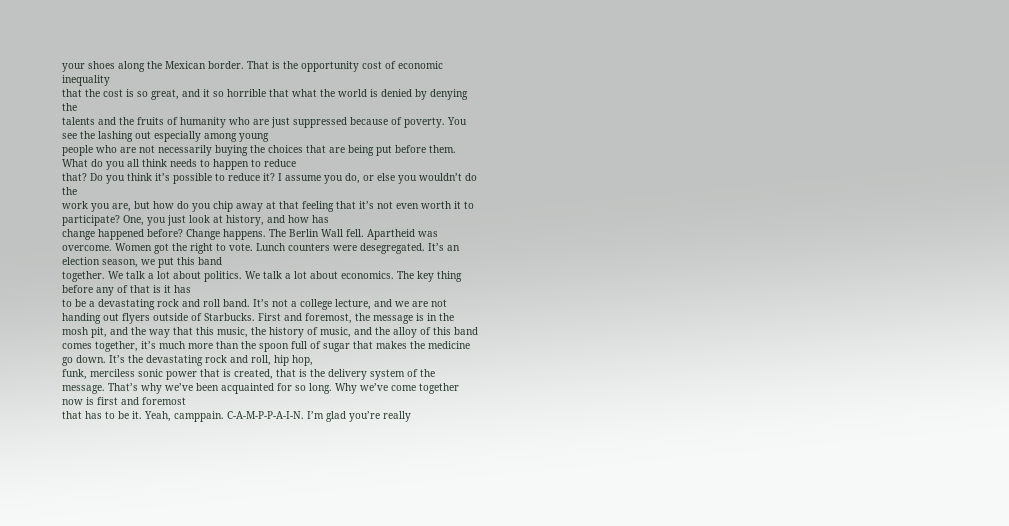your shoes along the Mexican border. That is the opportunity cost of economic inequality
that the cost is so great, and it so horrible that what the world is denied by denying the
talents and the fruits of humanity who are just suppressed because of poverty. You see the lashing out especially among young
people who are not necessarily buying the choices that are being put before them. What do you all think needs to happen to reduce
that? Do you think it’s possible to reduce it? I assume you do, or else you wouldn’t do the
work you are, but how do you chip away at that feeling that it’s not even worth it to
participate? One, you just look at history, and how has
change happened before? Change happens. The Berlin Wall fell. Apartheid was overcome. Women got the right to vote. Lunch counters were desegregated. It’s an election season, we put this band
together. We talk a lot about politics. We talk a lot about economics. The key thing before any of that is it has
to be a devastating rock and roll band. It’s not a college lecture, and we are not
handing out flyers outside of Starbucks. First and foremost, the message is in the
mosh pit, and the way that this music, the history of music, and the alloy of this band
comes together, it’s much more than the spoon full of sugar that makes the medicine go down. It’s the devastating rock and roll, hip hop,
funk, merciless sonic power that is created, that is the delivery system of the message. That’s why we’ve been acquainted for so long. Why we’ve come together now is first and foremost
that has to be it. Yeah, camppain. C-A-M-P-P-A-I-N. I’m glad you’re really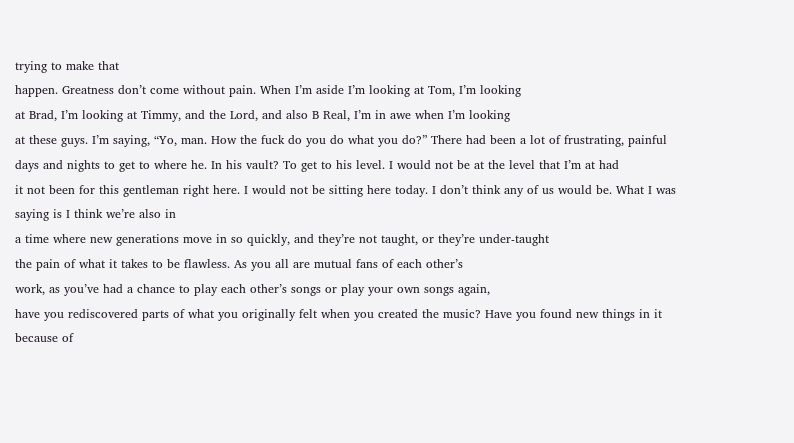trying to make that
happen. Greatness don’t come without pain. When I’m aside I’m looking at Tom, I’m looking
at Brad, I’m looking at Timmy, and the Lord, and also B Real, I’m in awe when I’m looking
at these guys. I’m saying, “Yo, man. How the fuck do you do what you do?” There had been a lot of frustrating, painful
days and nights to get to where he. In his vault? To get to his level. I would not be at the level that I’m at had
it not been for this gentleman right here. I would not be sitting here today. I don’t think any of us would be. What I was saying is I think we’re also in
a time where new generations move in so quickly, and they’re not taught, or they’re under-taught
the pain of what it takes to be flawless. As you all are mutual fans of each other’s
work, as you’ve had a chance to play each other’s songs or play your own songs again,
have you rediscovered parts of what you originally felt when you created the music? Have you found new things in it because of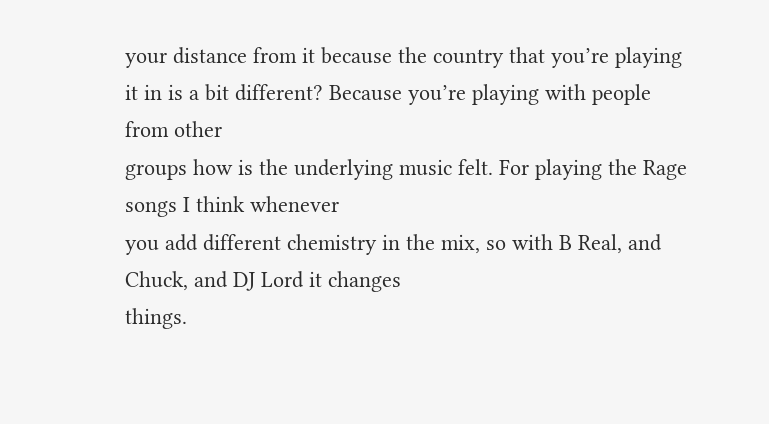your distance from it because the country that you’re playing it in is a bit different? Because you’re playing with people from other
groups how is the underlying music felt. For playing the Rage songs I think whenever
you add different chemistry in the mix, so with B Real, and Chuck, and DJ Lord it changes
things.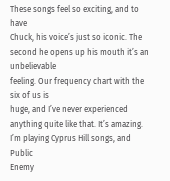These songs feel so exciting, and to have
Chuck, his voice’s just so iconic. The second he opens up his mouth it’s an unbelievable
feeling. Our frequency chart with the six of us is
huge, and I’ve never experienced anything quite like that. It’s amazing. I’m playing Cyprus Hill songs, and Public
Enemy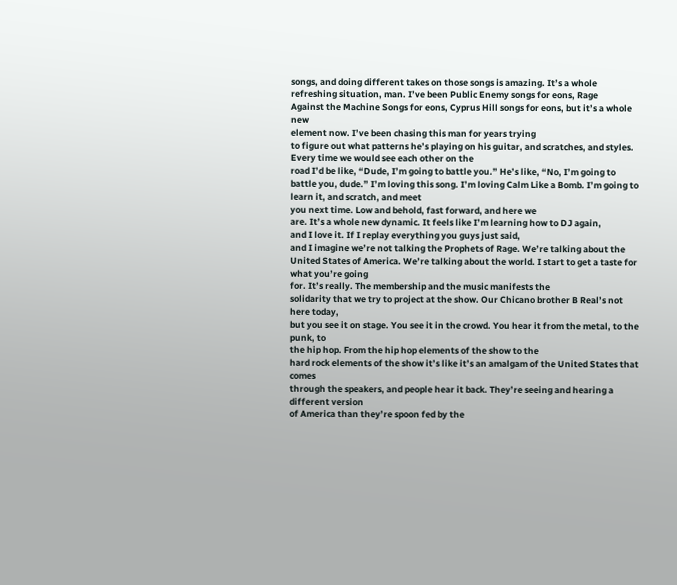songs, and doing different takes on those songs is amazing. It’s a whole refreshing situation, man. I’ve been Public Enemy songs for eons, Rage
Against the Machine Songs for eons, Cyprus Hill songs for eons, but it’s a whole new
element now. I’ve been chasing this man for years trying
to figure out what patterns he’s playing on his guitar, and scratches, and styles. Every time we would see each other on the
road I’d be like, “Dude, I’m going to battle you.” He’s like, “No, I’m going to battle you, dude.” I’m loving this song. I’m loving Calm Like a Bomb. I’m going to learn it, and scratch, and meet
you next time. Low and behold, fast forward, and here we
are. It’s a whole new dynamic. It feels like I’m learning how to DJ again,
and I love it. If I replay everything you guys just said,
and I imagine we’re not talking the Prophets of Rage. We’re talking about the United States of America. We’re talking about the world. I start to get a taste for what you’re going
for. It’s really. The membership and the music manifests the
solidarity that we try to project at the show. Our Chicano brother B Real’s not here today,
but you see it on stage. You see it in the crowd. You hear it from the metal, to the punk, to
the hip hop. From the hip hop elements of the show to the
hard rock elements of the show it’s like it’s an amalgam of the United States that comes
through the speakers, and people hear it back. They’re seeing and hearing a different version
of America than they’re spoon fed by the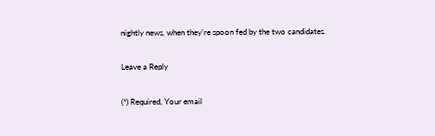nightly news, when they’re spoon fed by the two candidates.

Leave a Reply

(*) Required, Your email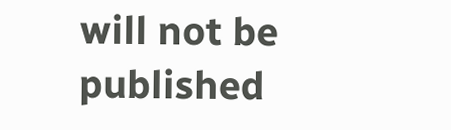will not be published